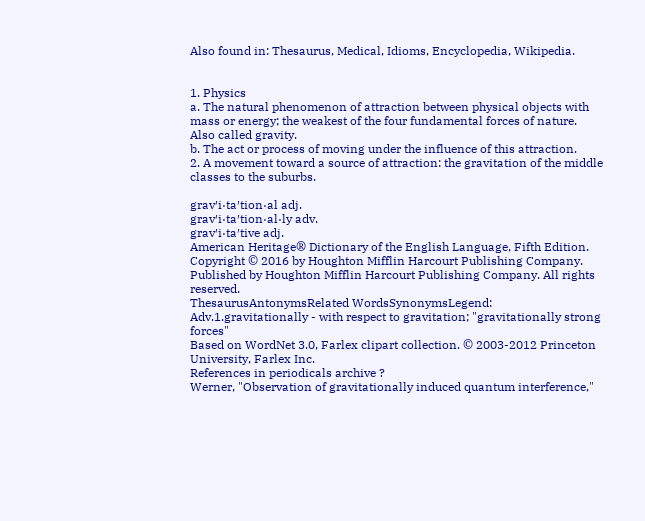Also found in: Thesaurus, Medical, Idioms, Encyclopedia, Wikipedia.


1. Physics
a. The natural phenomenon of attraction between physical objects with mass or energy; the weakest of the four fundamental forces of nature. Also called gravity.
b. The act or process of moving under the influence of this attraction.
2. A movement toward a source of attraction: the gravitation of the middle classes to the suburbs.

grav′i·ta′tion·al adj.
grav′i·ta′tion·al·ly adv.
grav′i·ta′tive adj.
American Heritage® Dictionary of the English Language, Fifth Edition. Copyright © 2016 by Houghton Mifflin Harcourt Publishing Company. Published by Houghton Mifflin Harcourt Publishing Company. All rights reserved.
ThesaurusAntonymsRelated WordsSynonymsLegend:
Adv.1.gravitationally - with respect to gravitation; "gravitationally strong forces"
Based on WordNet 3.0, Farlex clipart collection. © 2003-2012 Princeton University, Farlex Inc.
References in periodicals archive ?
Werner, "Observation of gravitationally induced quantum interference,"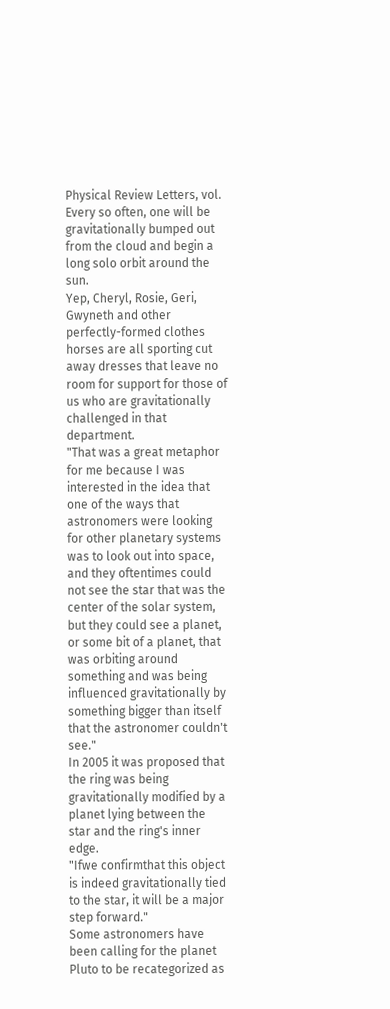Physical Review Letters, vol.
Every so often, one will be gravitationally bumped out from the cloud and begin a long solo orbit around the sun.
Yep, Cheryl, Rosie, Geri, Gwyneth and other perfectly-formed clothes horses are all sporting cut away dresses that leave no room for support for those of us who are gravitationally challenged in that department.
"That was a great metaphor for me because I was interested in the idea that one of the ways that astronomers were looking for other planetary systems was to look out into space, and they oftentimes could not see the star that was the center of the solar system, but they could see a planet, or some bit of a planet, that was orbiting around something and was being influenced gravitationally by something bigger than itself that the astronomer couldn't see."
In 2005 it was proposed that the ring was being gravitationally modified by a planet lying between the star and the ring's inner edge.
"Ifwe confirmthat this object is indeed gravitationally tied to the star, it will be a major step forward."
Some astronomers have been calling for the planet Pluto to be recategorized as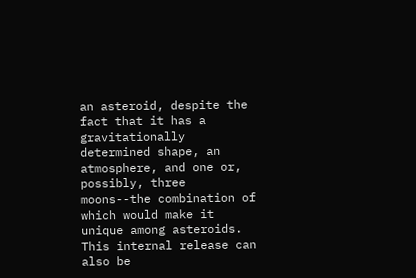an asteroid, despite the fact that it has a gravitationally determined shape, an atmosphere, and one or, possibly, three moons--the combination of which would make it unique among asteroids.
This internal release can also be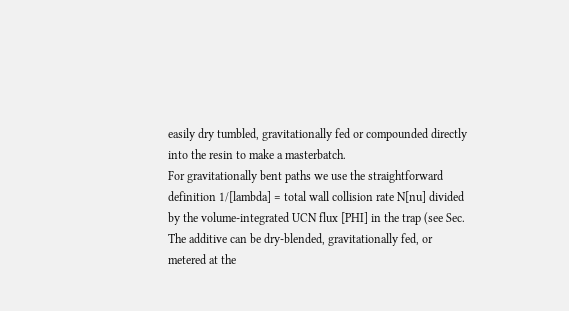easily dry tumbled, gravitationally fed or compounded directly into the resin to make a masterbatch.
For gravitationally bent paths we use the straightforward definition 1/[lambda] = total wall collision rate N[nu] divided by the volume-integrated UCN flux [PHI] in the trap (see Sec.
The additive can be dry-blended, gravitationally fed, or metered at the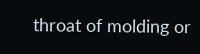throat of molding or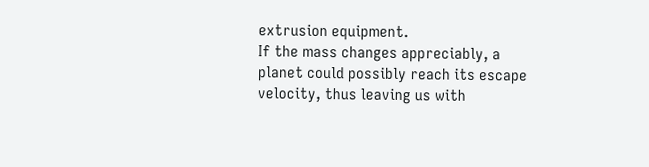extrusion equipment.
If the mass changes appreciably, a planet could possibly reach its escape velocity, thus leaving us with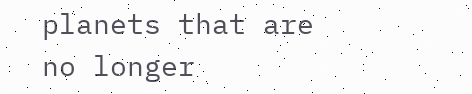planets that are no longer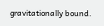gravitationally bound.